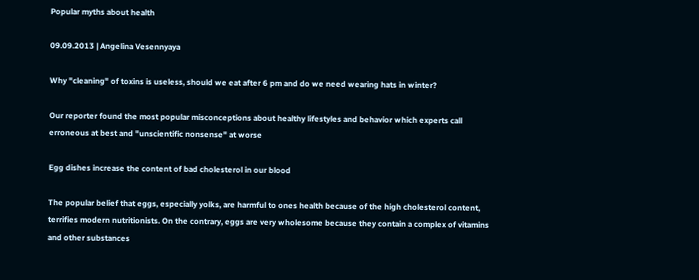Popular myths about health

09.09.2013 | Angelina Vesennyaya

Why "cleaning" of toxins is useless, should we eat after 6 pm and do we need wearing hats in winter?

Our reporter found the most popular misconceptions about healthy lifestyles and behavior which experts call erroneous at best and "unscientific nonsense" at worse

Egg dishes increase the content of bad cholesterol in our blood

The popular belief that eggs, especially yolks, are harmful to ones health because of the high cholesterol content, terrifies modern nutritionists. On the contrary, eggs are very wholesome because they contain a complex of vitamins and other substances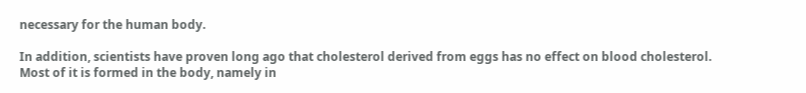necessary for the human body.

In addition, scientists have proven long ago that cholesterol derived from eggs has no effect on blood cholesterol. Most of it is formed in the body, namely in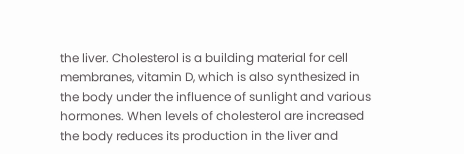the liver. Cholesterol is a building material for cell membranes, vitamin D, which is also synthesized in the body under the influence of sunlight and various hormones. When levels of cholesterol are increased the body reduces its production in the liver and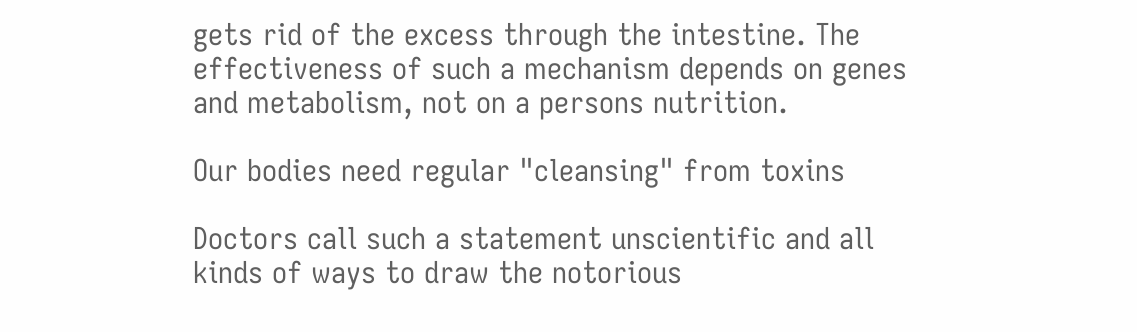gets rid of the excess through the intestine. The effectiveness of such a mechanism depends on genes and metabolism, not on a persons nutrition.

Our bodies need regular "cleansing" from toxins

Doctors call such a statement unscientific and all kinds of ways to draw the notorious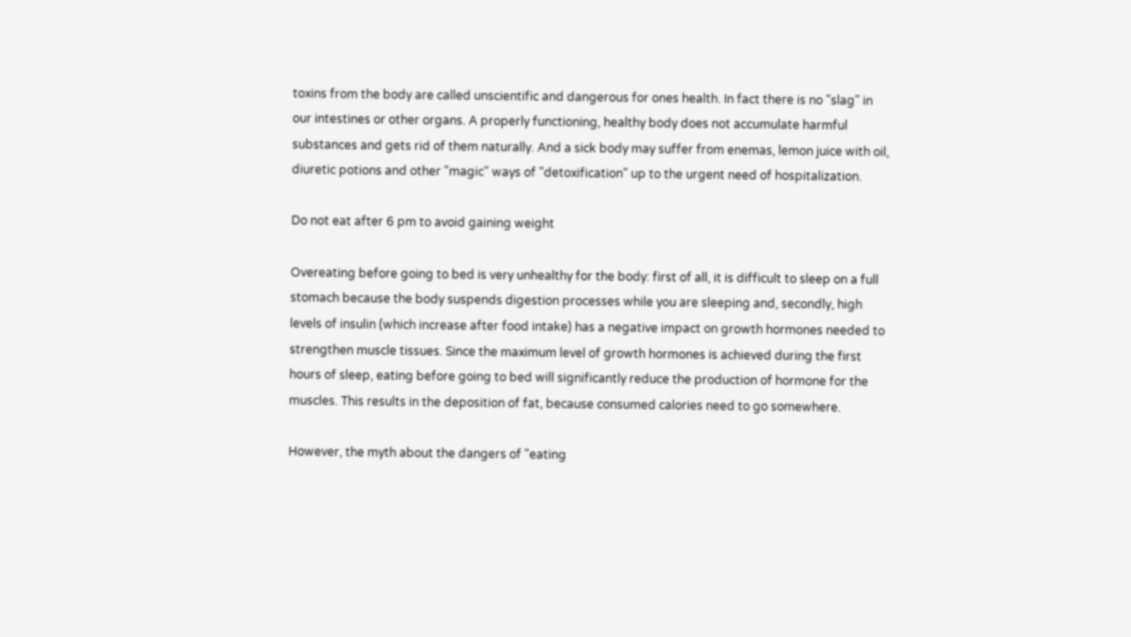toxins from the body are called unscientific and dangerous for ones health. In fact there is no "slag" in our intestines or other organs. A properly functioning, healthy body does not accumulate harmful substances and gets rid of them naturally. And a sick body may suffer from enemas, lemon juice with oil, diuretic potions and other "magic" ways of "detoxification" up to the urgent need of hospitalization.

Do not eat after 6 pm to avoid gaining weight

Overeating before going to bed is very unhealthy for the body: first of all, it is difficult to sleep on a full stomach because the body suspends digestion processes while you are sleeping and, secondly, high levels of insulin (which increase after food intake) has a negative impact on growth hormones needed to strengthen muscle tissues. Since the maximum level of growth hormones is achieved during the first hours of sleep, eating before going to bed will significantly reduce the production of hormone for the muscles. This results in the deposition of fat, because consumed calories need to go somewhere.

However, the myth about the dangers of "eating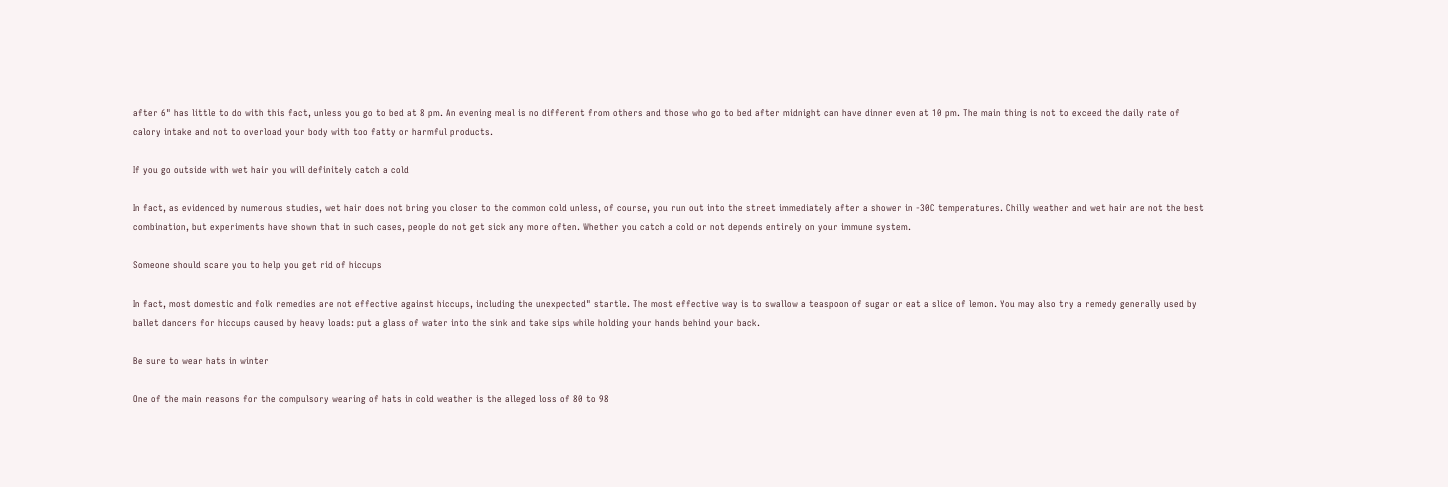after 6" has little to do with this fact, unless you go to bed at 8 pm. An evening meal is no different from others and those who go to bed after midnight can have dinner even at 10 pm. The main thing is not to exceed the daily rate of calory intake and not to overload your body with too fatty or harmful products.

If you go outside with wet hair you will definitely catch a cold

In fact, as evidenced by numerous studies, wet hair does not bring you closer to the common cold unless, of course, you run out into the street immediately after a shower in -30C temperatures. Chilly weather and wet hair are not the best combination, but experiments have shown that in such cases, people do not get sick any more often. Whether you catch a cold or not depends entirely on your immune system.

Someone should scare you to help you get rid of hiccups

In fact, most domestic and folk remedies are not effective against hiccups, including the unexpected" startle. The most effective way is to swallow a teaspoon of sugar or eat a slice of lemon. You may also try a remedy generally used by ballet dancers for hiccups caused by heavy loads: put a glass of water into the sink and take sips while holding your hands behind your back.

Be sure to wear hats in winter

One of the main reasons for the compulsory wearing of hats in cold weather is the alleged loss of 80 to 98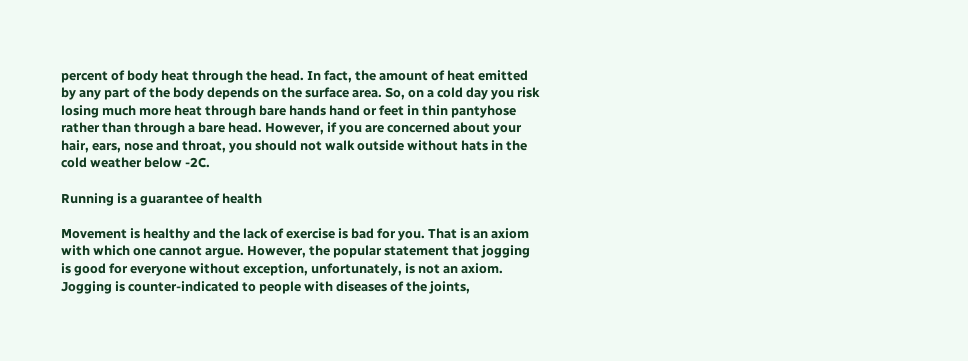percent of body heat through the head. In fact, the amount of heat emitted by any part of the body depends on the surface area. So, on a cold day you risk losing much more heat through bare hands hand or feet in thin pantyhose rather than through a bare head. However, if you are concerned about your hair, ears, nose and throat, you should not walk outside without hats in the cold weather below -2C.

Running is a guarantee of health

Movement is healthy and the lack of exercise is bad for you. That is an axiom with which one cannot argue. However, the popular statement that jogging is good for everyone without exception, unfortunately, is not an axiom. Jogging is counter-indicated to people with diseases of the joints,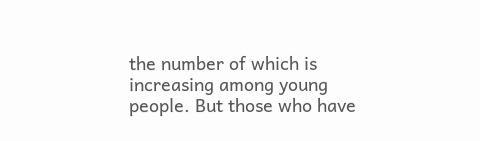the number of which is increasing among young people. But those who have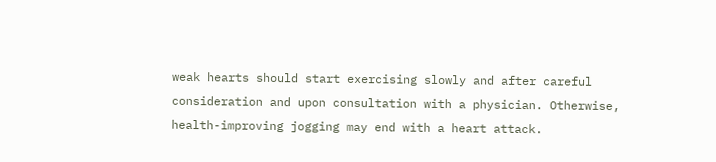weak hearts should start exercising slowly and after careful consideration and upon consultation with a physician. Otherwise, health-improving jogging may end with a heart attack.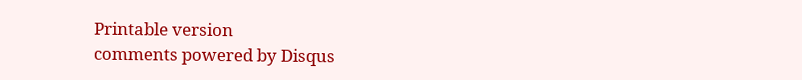Printable version
comments powered by Disqus